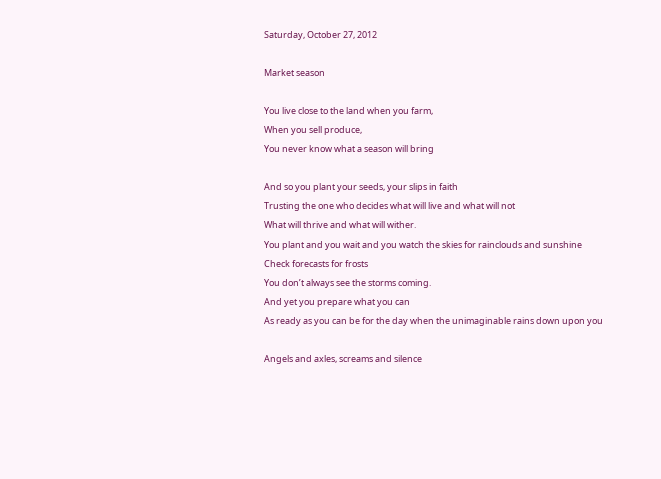Saturday, October 27, 2012

Market season

You live close to the land when you farm,
When you sell produce,
You never know what a season will bring

And so you plant your seeds, your slips in faith
Trusting the one who decides what will live and what will not
What will thrive and what will wither.
You plant and you wait and you watch the skies for rainclouds and sunshine
Check forecasts for frosts
You don’t always see the storms coming.
And yet you prepare what you can
As ready as you can be for the day when the unimaginable rains down upon you

Angels and axles, screams and silence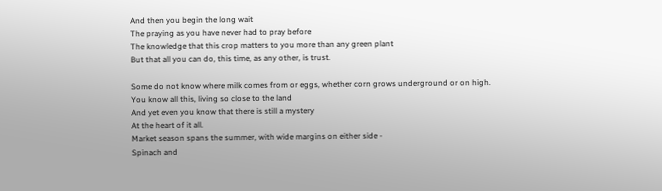And then you begin the long wait
The praying as you have never had to pray before
The knowledge that this crop matters to you more than any green plant
But that all you can do, this time, as any other, is trust.

Some do not know where milk comes from or eggs, whether corn grows underground or on high.
You know all this, living so close to the land
And yet even you know that there is still a mystery
At the heart of it all.
Market season spans the summer, with wide margins on either side -
Spinach and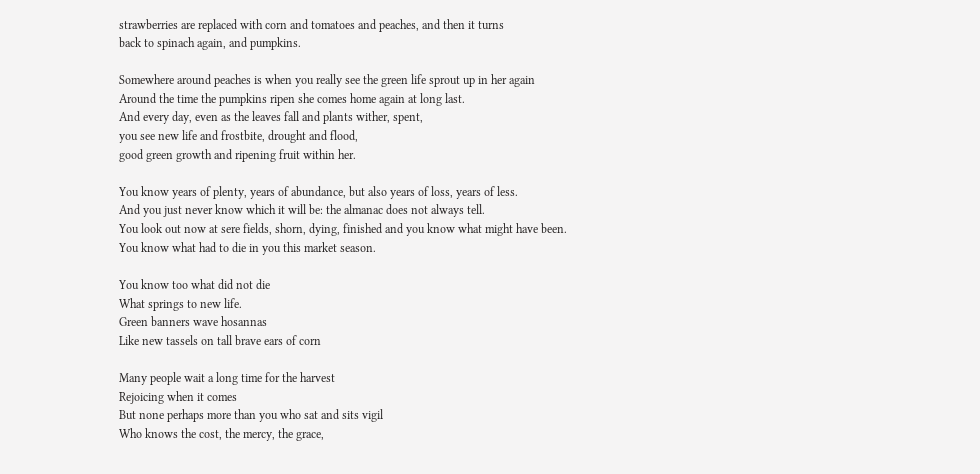strawberries are replaced with corn and tomatoes and peaches, and then it turns
back to spinach again, and pumpkins.

Somewhere around peaches is when you really see the green life sprout up in her again
Around the time the pumpkins ripen she comes home again at long last.
And every day, even as the leaves fall and plants wither, spent,
you see new life and frostbite, drought and flood,
good green growth and ripening fruit within her.

You know years of plenty, years of abundance, but also years of loss, years of less.
And you just never know which it will be: the almanac does not always tell.
You look out now at sere fields, shorn, dying, finished and you know what might have been.
You know what had to die in you this market season.

You know too what did not die
What springs to new life.
Green banners wave hosannas
Like new tassels on tall brave ears of corn

Many people wait a long time for the harvest
Rejoicing when it comes
But none perhaps more than you who sat and sits vigil
Who knows the cost, the mercy, the grace,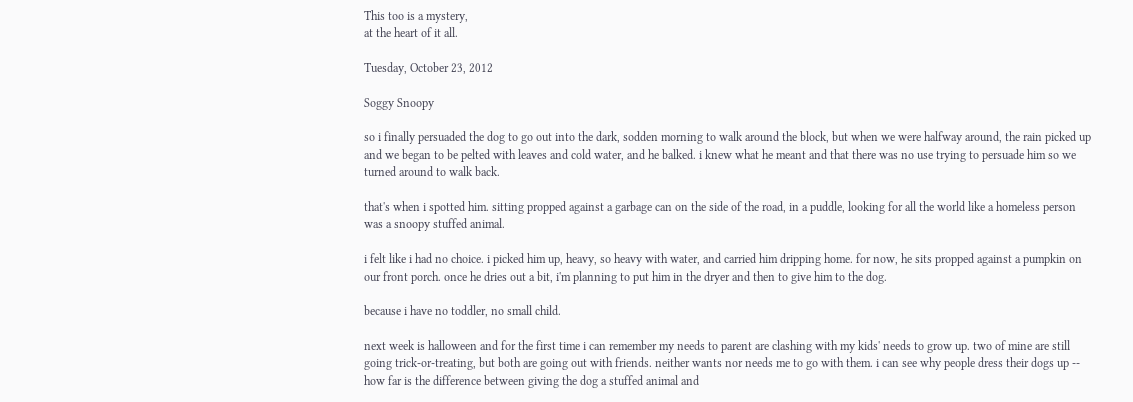This too is a mystery,
at the heart of it all.

Tuesday, October 23, 2012

Soggy Snoopy

so i finally persuaded the dog to go out into the dark, sodden morning to walk around the block, but when we were halfway around, the rain picked up and we began to be pelted with leaves and cold water, and he balked. i knew what he meant and that there was no use trying to persuade him so we turned around to walk back.

that's when i spotted him. sitting propped against a garbage can on the side of the road, in a puddle, looking for all the world like a homeless person was a snoopy stuffed animal.

i felt like i had no choice. i picked him up, heavy, so heavy with water, and carried him dripping home. for now, he sits propped against a pumpkin on our front porch. once he dries out a bit, i'm planning to put him in the dryer and then to give him to the dog.

because i have no toddler, no small child.

next week is halloween and for the first time i can remember my needs to parent are clashing with my kids' needs to grow up. two of mine are still going trick-or-treating, but both are going out with friends. neither wants nor needs me to go with them. i can see why people dress their dogs up -- how far is the difference between giving the dog a stuffed animal and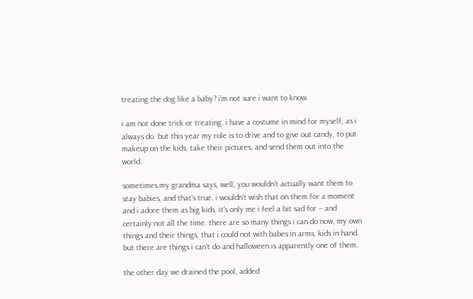treating the dog like a baby? i'm not sure i want to know.

i am not done trick or treating. i have a costume in mind for myself, as i always do. but this year my role is to drive and to give out candy, to put makeup on the kids, take their pictures, and send them out into the world.

sometimes my grandma says, well, you wouldn't actually want them to stay babies, and that's true. i wouldn't wish that on them for a moment and i adore them as big kids. it's only me i feel a bit sad for -- and certainly not all the time. there are so many things i can do now, my own things and their things, that i could not with babes in arms, kids in hand. but there are things i can't do and halloween is apparently one of them.

the other day we drained the pool, added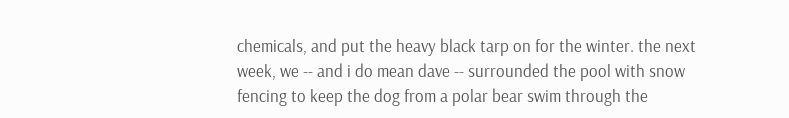chemicals, and put the heavy black tarp on for the winter. the next week, we -- and i do mean dave -- surrounded the pool with snow fencing to keep the dog from a polar bear swim through the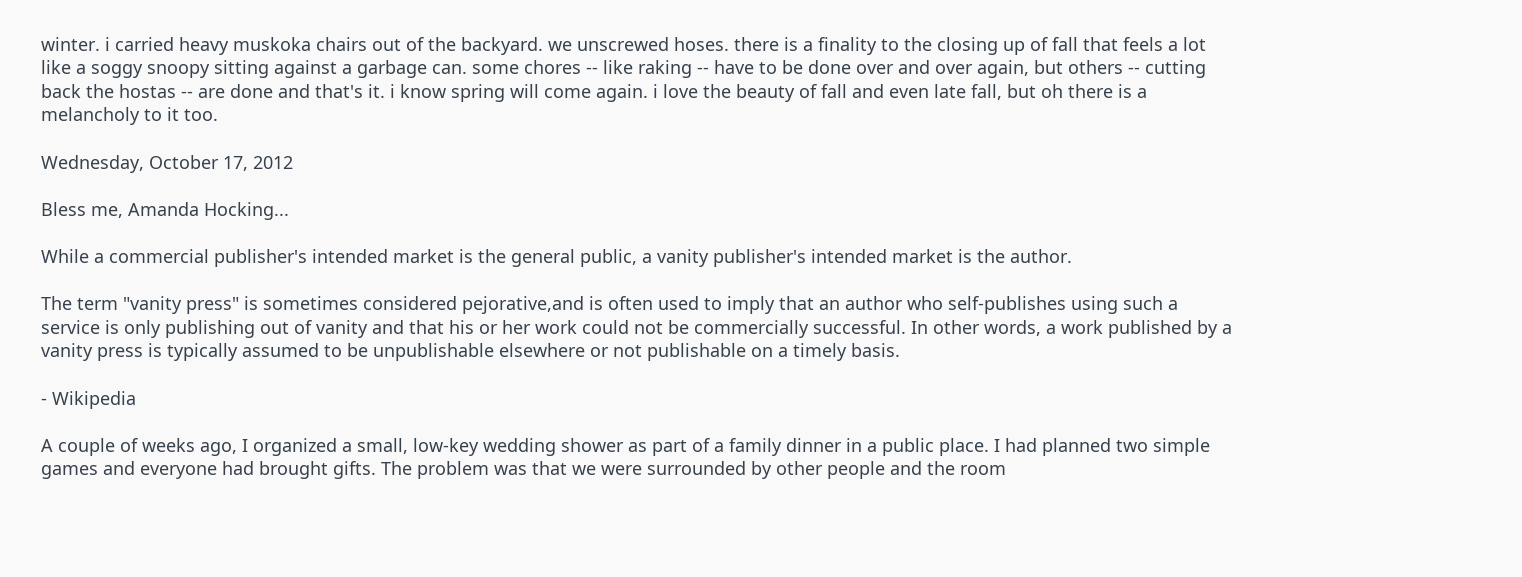winter. i carried heavy muskoka chairs out of the backyard. we unscrewed hoses. there is a finality to the closing up of fall that feels a lot like a soggy snoopy sitting against a garbage can. some chores -- like raking -- have to be done over and over again, but others -- cutting back the hostas -- are done and that's it. i know spring will come again. i love the beauty of fall and even late fall, but oh there is a melancholy to it too.

Wednesday, October 17, 2012

Bless me, Amanda Hocking...

While a commercial publisher's intended market is the general public, a vanity publisher's intended market is the author.

The term "vanity press" is sometimes considered pejorative,and is often used to imply that an author who self-publishes using such a service is only publishing out of vanity and that his or her work could not be commercially successful. In other words, a work published by a vanity press is typically assumed to be unpublishable elsewhere or not publishable on a timely basis.

- Wikipedia

A couple of weeks ago, I organized a small, low-key wedding shower as part of a family dinner in a public place. I had planned two simple games and everyone had brought gifts. The problem was that we were surrounded by other people and the room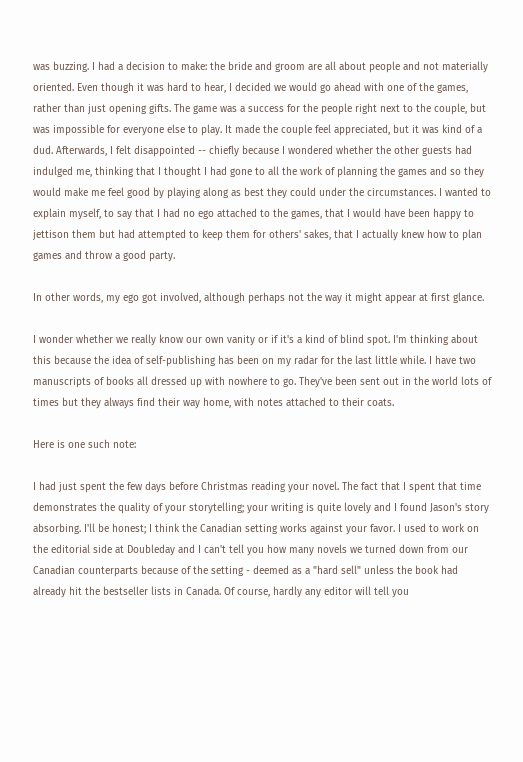was buzzing. I had a decision to make: the bride and groom are all about people and not materially oriented. Even though it was hard to hear, I decided we would go ahead with one of the games, rather than just opening gifts. The game was a success for the people right next to the couple, but was impossible for everyone else to play. It made the couple feel appreciated, but it was kind of a dud. Afterwards, I felt disappointed -- chiefly because I wondered whether the other guests had indulged me, thinking that I thought I had gone to all the work of planning the games and so they would make me feel good by playing along as best they could under the circumstances. I wanted to explain myself, to say that I had no ego attached to the games, that I would have been happy to jettison them but had attempted to keep them for others' sakes, that I actually knew how to plan games and throw a good party.

In other words, my ego got involved, although perhaps not the way it might appear at first glance.

I wonder whether we really know our own vanity or if it's a kind of blind spot. I'm thinking about this because the idea of self-publishing has been on my radar for the last little while. I have two manuscripts of books all dressed up with nowhere to go. They've been sent out in the world lots of times but they always find their way home, with notes attached to their coats.

Here is one such note:

I had just spent the few days before Christmas reading your novel. The fact that I spent that time demonstrates the quality of your storytelling; your writing is quite lovely and I found Jason's story absorbing. I'll be honest; I think the Canadian setting works against your favor. I used to work on the editorial side at Doubleday and I can't tell you how many novels we turned down from our Canadian counterparts because of the setting - deemed as a "hard sell" unless the book had already hit the bestseller lists in Canada. Of course, hardly any editor will tell you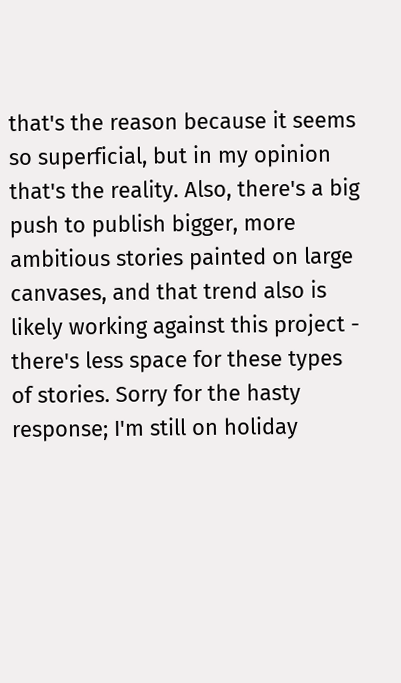that's the reason because it seems so superficial, but in my opinion that's the reality. Also, there's a big push to publish bigger, more ambitious stories painted on large canvases, and that trend also is likely working against this project - there's less space for these types of stories. Sorry for the hasty response; I'm still on holiday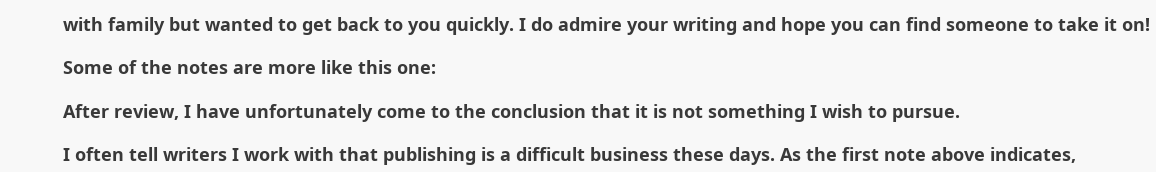with family but wanted to get back to you quickly. I do admire your writing and hope you can find someone to take it on!

Some of the notes are more like this one:

After review, I have unfortunately come to the conclusion that it is not something I wish to pursue.

I often tell writers I work with that publishing is a difficult business these days. As the first note above indicates,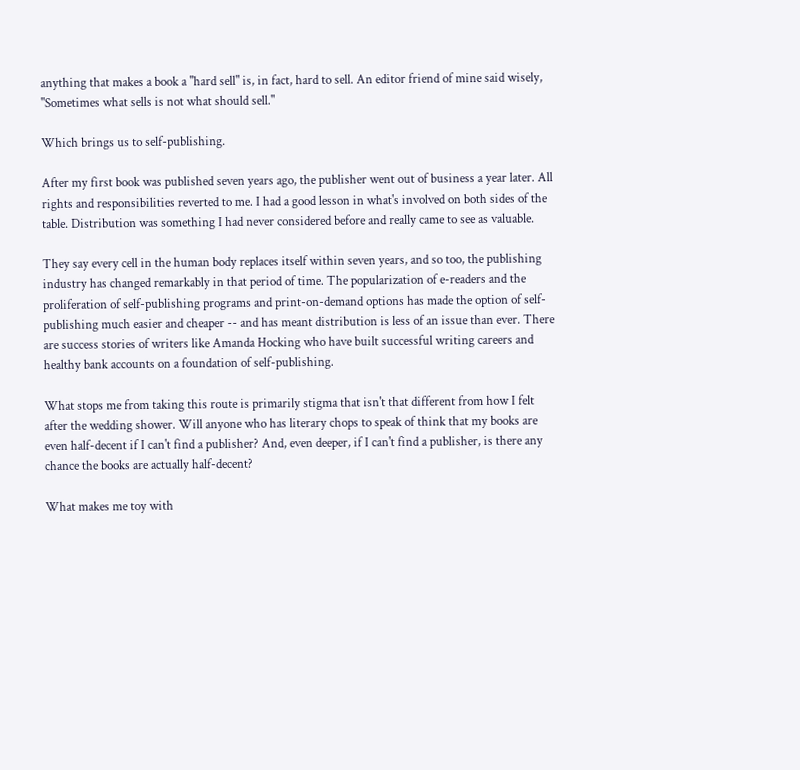anything that makes a book a "hard sell" is, in fact, hard to sell. An editor friend of mine said wisely, "Sometimes what sells is not what should sell."

Which brings us to self-publishing.

After my first book was published seven years ago, the publisher went out of business a year later. All rights and responsibilities reverted to me. I had a good lesson in what's involved on both sides of the table. Distribution was something I had never considered before and really came to see as valuable.

They say every cell in the human body replaces itself within seven years, and so too, the publishing industry has changed remarkably in that period of time. The popularization of e-readers and the proliferation of self-publishing programs and print-on-demand options has made the option of self-publishing much easier and cheaper -- and has meant distribution is less of an issue than ever. There are success stories of writers like Amanda Hocking who have built successful writing careers and healthy bank accounts on a foundation of self-publishing.

What stops me from taking this route is primarily stigma that isn't that different from how I felt after the wedding shower. Will anyone who has literary chops to speak of think that my books are even half-decent if I can't find a publisher? And, even deeper, if I can't find a publisher, is there any chance the books are actually half-decent?

What makes me toy with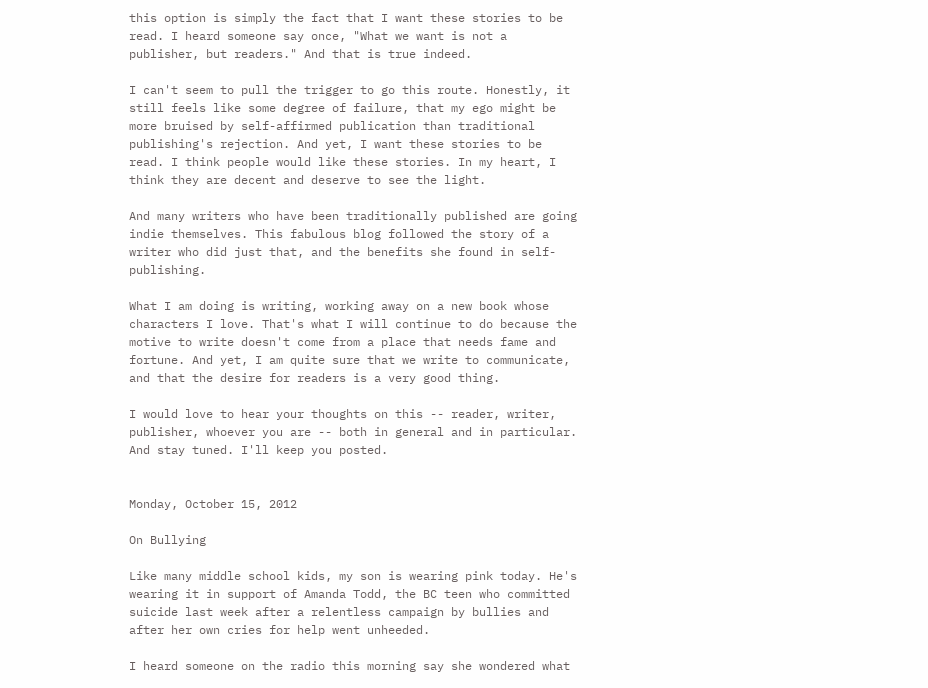this option is simply the fact that I want these stories to be read. I heard someone say once, "What we want is not a publisher, but readers." And that is true indeed.

I can't seem to pull the trigger to go this route. Honestly, it still feels like some degree of failure, that my ego might be more bruised by self-affirmed publication than traditional publishing's rejection. And yet, I want these stories to be read. I think people would like these stories. In my heart, I think they are decent and deserve to see the light.

And many writers who have been traditionally published are going indie themselves. This fabulous blog followed the story of a writer who did just that, and the benefits she found in self-publishing.

What I am doing is writing, working away on a new book whose characters I love. That's what I will continue to do because the motive to write doesn't come from a place that needs fame and fortune. And yet, I am quite sure that we write to communicate, and that the desire for readers is a very good thing.

I would love to hear your thoughts on this -- reader, writer, publisher, whoever you are -- both in general and in particular. And stay tuned. I'll keep you posted.


Monday, October 15, 2012

On Bullying

Like many middle school kids, my son is wearing pink today. He's wearing it in support of Amanda Todd, the BC teen who committed suicide last week after a relentless campaign by bullies and after her own cries for help went unheeded.

I heard someone on the radio this morning say she wondered what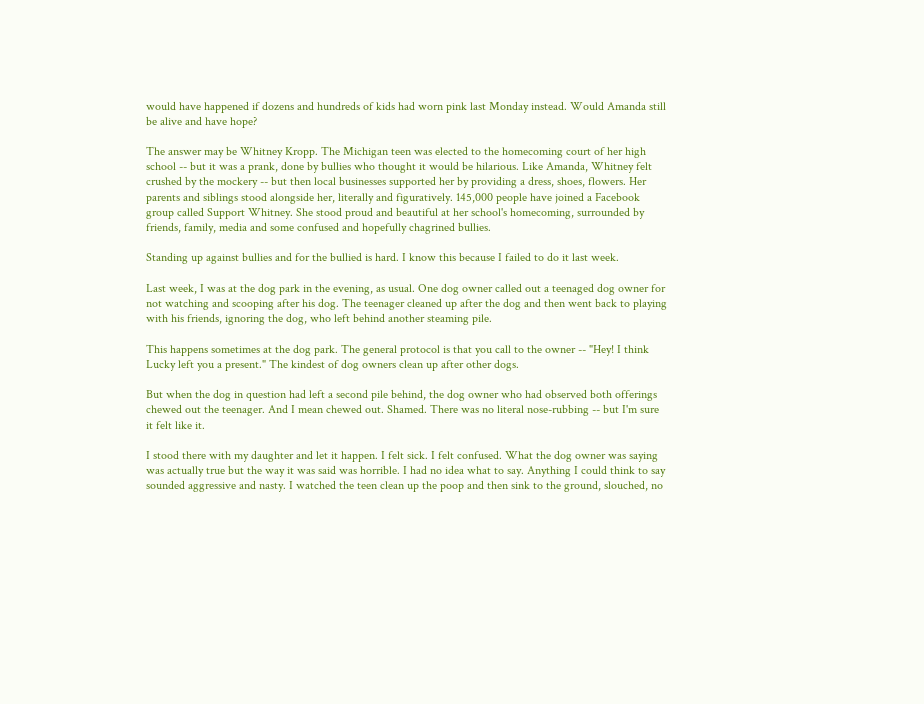would have happened if dozens and hundreds of kids had worn pink last Monday instead. Would Amanda still be alive and have hope?

The answer may be Whitney Kropp. The Michigan teen was elected to the homecoming court of her high school -- but it was a prank, done by bullies who thought it would be hilarious. Like Amanda, Whitney felt crushed by the mockery -- but then local businesses supported her by providing a dress, shoes, flowers. Her parents and siblings stood alongside her, literally and figuratively. 145,000 people have joined a Facebook group called Support Whitney. She stood proud and beautiful at her school's homecoming, surrounded by friends, family, media and some confused and hopefully chagrined bullies.

Standing up against bullies and for the bullied is hard. I know this because I failed to do it last week.

Last week, I was at the dog park in the evening, as usual. One dog owner called out a teenaged dog owner for not watching and scooping after his dog. The teenager cleaned up after the dog and then went back to playing with his friends, ignoring the dog, who left behind another steaming pile.

This happens sometimes at the dog park. The general protocol is that you call to the owner -- "Hey! I think Lucky left you a present." The kindest of dog owners clean up after other dogs.

But when the dog in question had left a second pile behind, the dog owner who had observed both offerings chewed out the teenager. And I mean chewed out. Shamed. There was no literal nose-rubbing -- but I'm sure it felt like it.

I stood there with my daughter and let it happen. I felt sick. I felt confused. What the dog owner was saying was actually true but the way it was said was horrible. I had no idea what to say. Anything I could think to say sounded aggressive and nasty. I watched the teen clean up the poop and then sink to the ground, slouched, no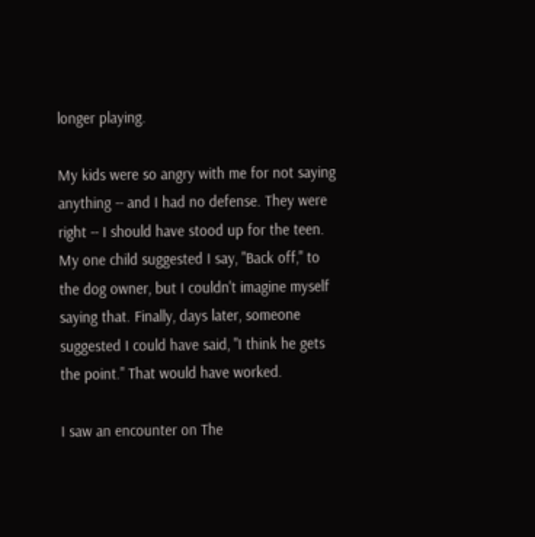longer playing.

My kids were so angry with me for not saying anything -- and I had no defense. They were right -- I should have stood up for the teen. My one child suggested I say, "Back off," to the dog owner, but I couldn't imagine myself saying that. Finally, days later, someone suggested I could have said, "I think he gets the point." That would have worked.

I saw an encounter on The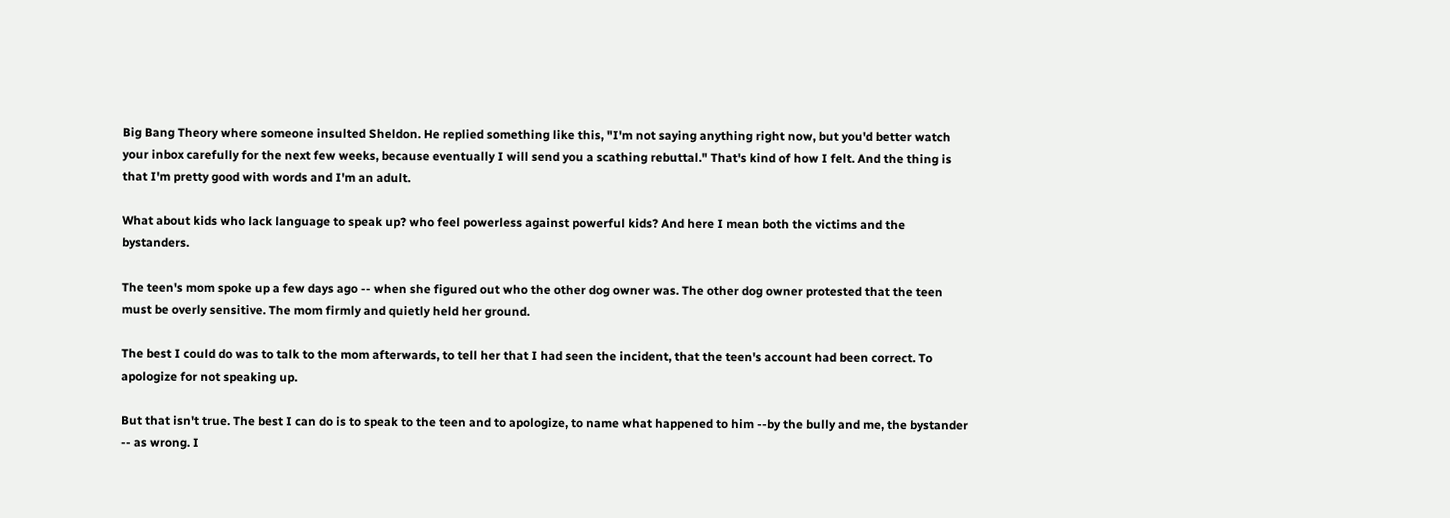Big Bang Theory where someone insulted Sheldon. He replied something like this, "I'm not saying anything right now, but you'd better watch your inbox carefully for the next few weeks, because eventually I will send you a scathing rebuttal." That's kind of how I felt. And the thing is that I'm pretty good with words and I'm an adult.

What about kids who lack language to speak up? who feel powerless against powerful kids? And here I mean both the victims and the bystanders.

The teen's mom spoke up a few days ago -- when she figured out who the other dog owner was. The other dog owner protested that the teen must be overly sensitive. The mom firmly and quietly held her ground.

The best I could do was to talk to the mom afterwards, to tell her that I had seen the incident, that the teen's account had been correct. To apologize for not speaking up.

But that isn't true. The best I can do is to speak to the teen and to apologize, to name what happened to him --by the bully and me, the bystander -- as wrong. I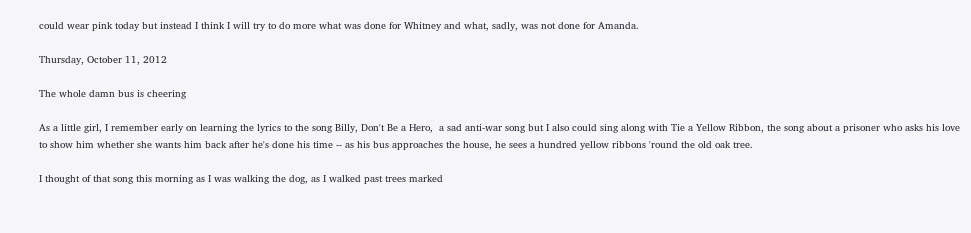could wear pink today but instead I think I will try to do more what was done for Whitney and what, sadly, was not done for Amanda.

Thursday, October 11, 2012

The whole damn bus is cheering

As a little girl, I remember early on learning the lyrics to the song Billy, Don't Be a Hero,  a sad anti-war song but I also could sing along with Tie a Yellow Ribbon, the song about a prisoner who asks his love to show him whether she wants him back after he's done his time -- as his bus approaches the house, he sees a hundred yellow ribbons 'round the old oak tree.

I thought of that song this morning as I was walking the dog, as I walked past trees marked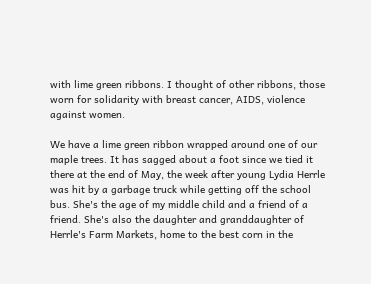with lime green ribbons. I thought of other ribbons, those worn for solidarity with breast cancer, AIDS, violence against women.

We have a lime green ribbon wrapped around one of our maple trees. It has sagged about a foot since we tied it there at the end of May, the week after young Lydia Herrle was hit by a garbage truck while getting off the school bus. She's the age of my middle child and a friend of a friend. She's also the daughter and granddaughter of Herrle's Farm Markets, home to the best corn in the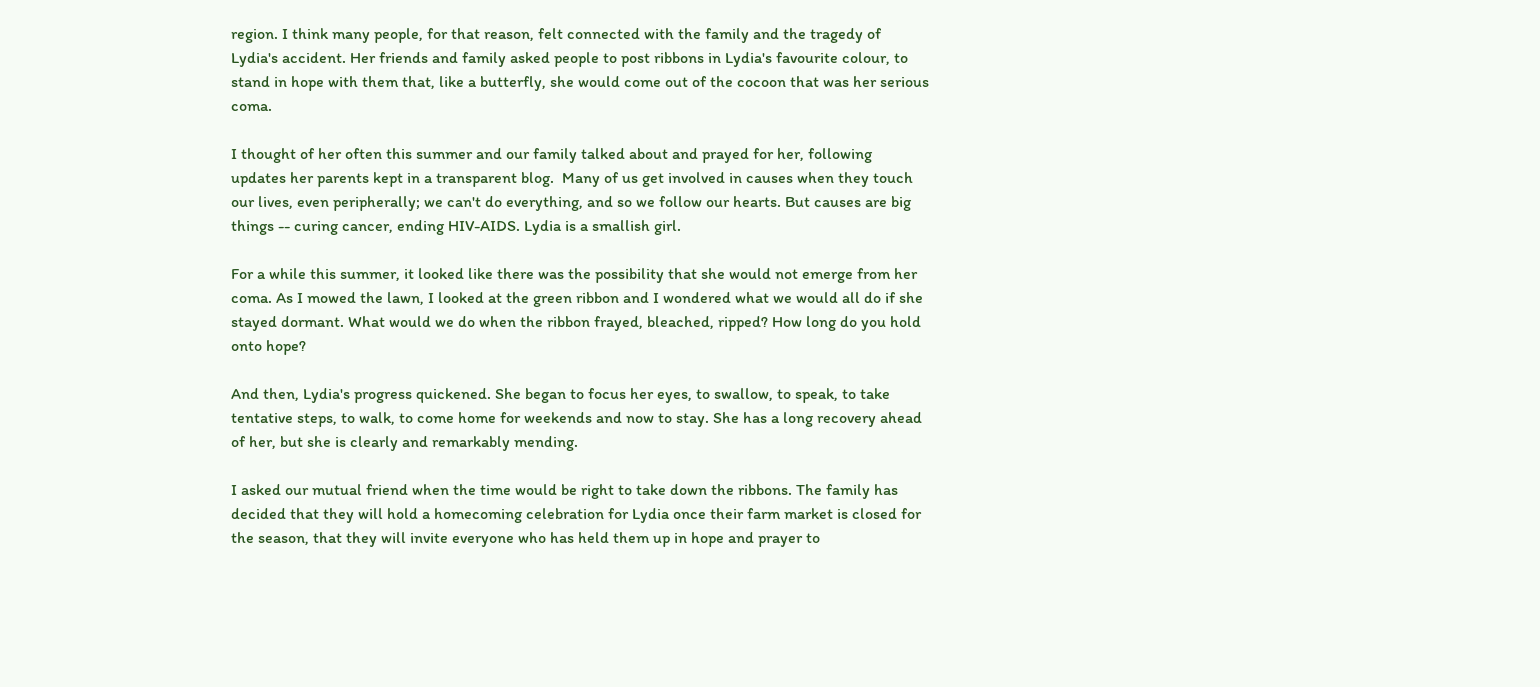region. I think many people, for that reason, felt connected with the family and the tragedy of Lydia's accident. Her friends and family asked people to post ribbons in Lydia's favourite colour, to stand in hope with them that, like a butterfly, she would come out of the cocoon that was her serious coma.

I thought of her often this summer and our family talked about and prayed for her, following updates her parents kept in a transparent blog.  Many of us get involved in causes when they touch our lives, even peripherally; we can't do everything, and so we follow our hearts. But causes are big things -- curing cancer, ending HIV-AIDS. Lydia is a smallish girl.

For a while this summer, it looked like there was the possibility that she would not emerge from her coma. As I mowed the lawn, I looked at the green ribbon and I wondered what we would all do if she stayed dormant. What would we do when the ribbon frayed, bleached, ripped? How long do you hold onto hope?

And then, Lydia's progress quickened. She began to focus her eyes, to swallow, to speak, to take tentative steps, to walk, to come home for weekends and now to stay. She has a long recovery ahead of her, but she is clearly and remarkably mending.

I asked our mutual friend when the time would be right to take down the ribbons. The family has decided that they will hold a homecoming celebration for Lydia once their farm market is closed for the season, that they will invite everyone who has held them up in hope and prayer to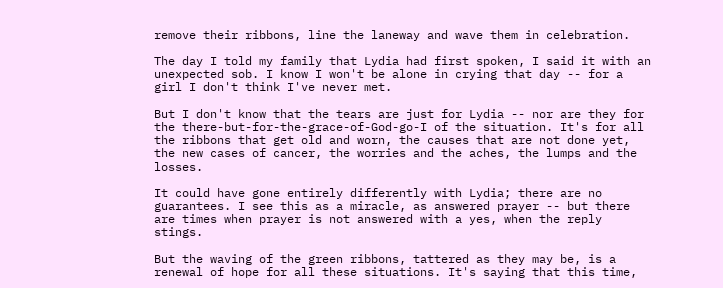remove their ribbons, line the laneway and wave them in celebration.

The day I told my family that Lydia had first spoken, I said it with an unexpected sob. I know I won't be alone in crying that day -- for a girl I don't think I've never met.

But I don't know that the tears are just for Lydia -- nor are they for the there-but-for-the-grace-of-God-go-I of the situation. It's for all the ribbons that get old and worn, the causes that are not done yet, the new cases of cancer, the worries and the aches, the lumps and the losses.

It could have gone entirely differently with Lydia; there are no guarantees. I see this as a miracle, as answered prayer -- but there are times when prayer is not answered with a yes, when the reply stings.

But the waving of the green ribbons, tattered as they may be, is a renewal of hope for all these situations. It's saying that this time,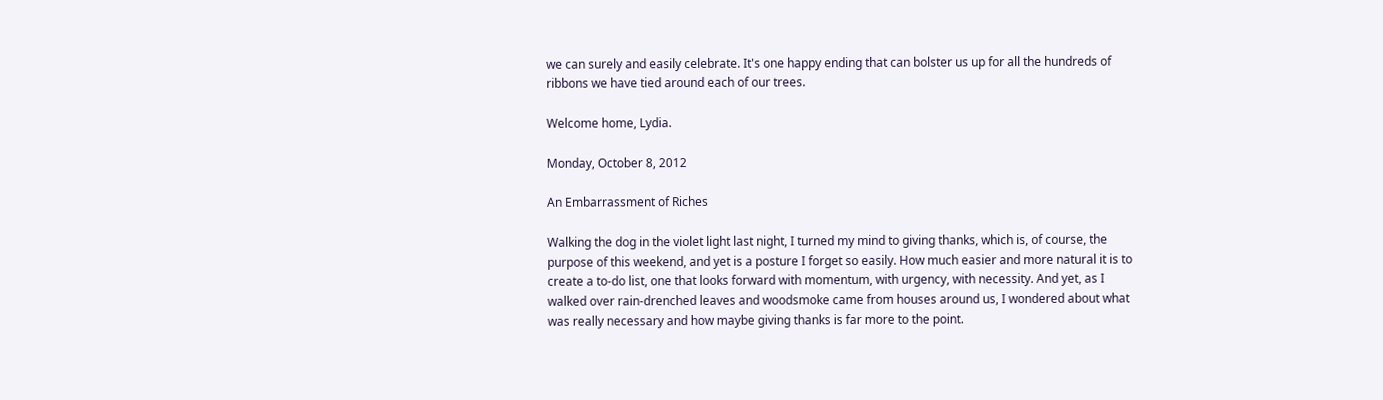we can surely and easily celebrate. It's one happy ending that can bolster us up for all the hundreds of ribbons we have tied around each of our trees.

Welcome home, Lydia.

Monday, October 8, 2012

An Embarrassment of Riches

Walking the dog in the violet light last night, I turned my mind to giving thanks, which is, of course, the purpose of this weekend, and yet is a posture I forget so easily. How much easier and more natural it is to create a to-do list, one that looks forward with momentum, with urgency, with necessity. And yet, as I walked over rain-drenched leaves and woodsmoke came from houses around us, I wondered about what was really necessary and how maybe giving thanks is far more to the point.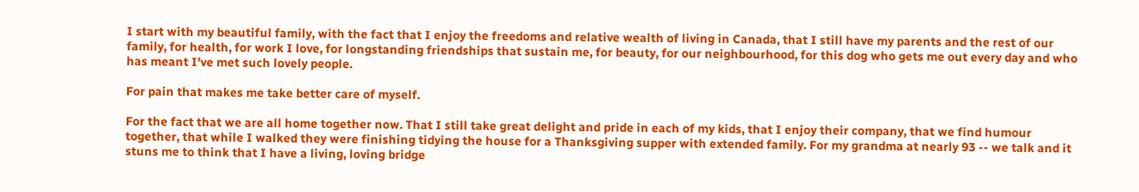I start with my beautiful family, with the fact that I enjoy the freedoms and relative wealth of living in Canada, that I still have my parents and the rest of our family, for health, for work I love, for longstanding friendships that sustain me, for beauty, for our neighbourhood, for this dog who gets me out every day and who has meant I've met such lovely people.

For pain that makes me take better care of myself.

For the fact that we are all home together now. That I still take great delight and pride in each of my kids, that I enjoy their company, that we find humour together, that while I walked they were finishing tidying the house for a Thanksgiving supper with extended family. For my grandma at nearly 93 -- we talk and it stuns me to think that I have a living, loving bridge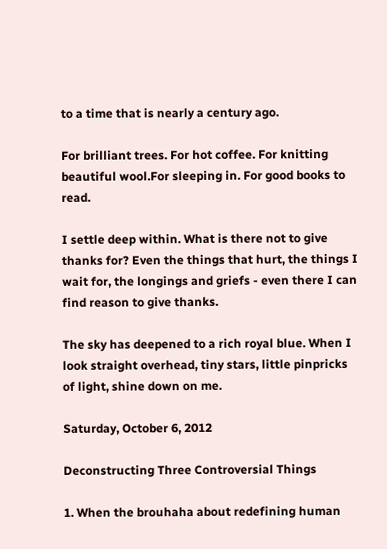to a time that is nearly a century ago.

For brilliant trees. For hot coffee. For knitting beautiful wool.For sleeping in. For good books to read.

I settle deep within. What is there not to give thanks for? Even the things that hurt, the things I wait for, the longings and griefs - even there I can find reason to give thanks.

The sky has deepened to a rich royal blue. When I look straight overhead, tiny stars, little pinpricks of light, shine down on me.

Saturday, October 6, 2012

Deconstructing Three Controversial Things

1. When the brouhaha about redefining human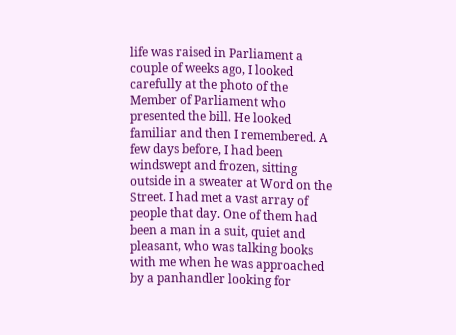life was raised in Parliament a couple of weeks ago, I looked carefully at the photo of the Member of Parliament who presented the bill. He looked familiar and then I remembered. A few days before, I had been windswept and frozen, sitting outside in a sweater at Word on the Street. I had met a vast array of people that day. One of them had been a man in a suit, quiet and pleasant, who was talking books with me when he was approached by a panhandler looking for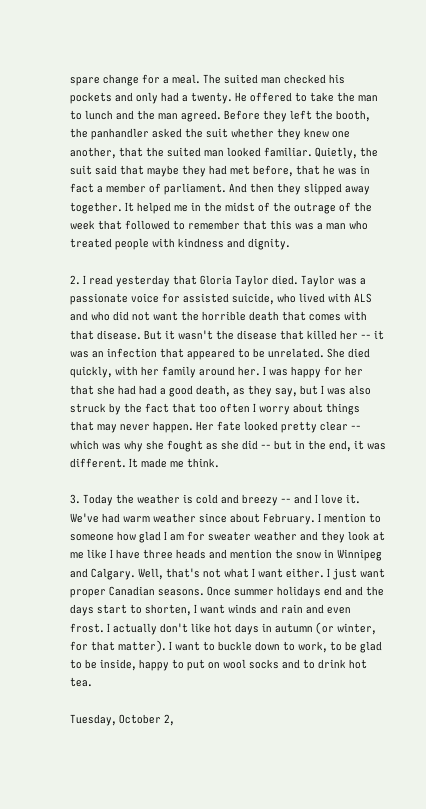spare change for a meal. The suited man checked his pockets and only had a twenty. He offered to take the man to lunch and the man agreed. Before they left the booth, the panhandler asked the suit whether they knew one another, that the suited man looked familiar. Quietly, the suit said that maybe they had met before, that he was in fact a member of parliament. And then they slipped away together. It helped me in the midst of the outrage of the week that followed to remember that this was a man who treated people with kindness and dignity.

2. I read yesterday that Gloria Taylor died. Taylor was a passionate voice for assisted suicide, who lived with ALS and who did not want the horrible death that comes with that disease. But it wasn't the disease that killed her -- it was an infection that appeared to be unrelated. She died quickly, with her family around her. I was happy for her that she had had a good death, as they say, but I was also struck by the fact that too often I worry about things that may never happen. Her fate looked pretty clear -- which was why she fought as she did -- but in the end, it was different. It made me think.

3. Today the weather is cold and breezy -- and I love it. We've had warm weather since about February. I mention to someone how glad I am for sweater weather and they look at me like I have three heads and mention the snow in Winnipeg and Calgary. Well, that's not what I want either. I just want proper Canadian seasons. Once summer holidays end and the days start to shorten, I want winds and rain and even frost. I actually don't like hot days in autumn (or winter, for that matter). I want to buckle down to work, to be glad to be inside, happy to put on wool socks and to drink hot tea.

Tuesday, October 2,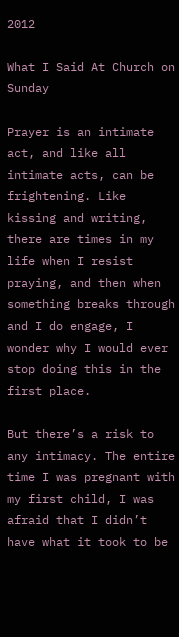2012

What I Said At Church on Sunday

Prayer is an intimate act, and like all intimate acts, can be frightening. Like kissing and writing, there are times in my life when I resist praying, and then when something breaks through and I do engage, I wonder why I would ever stop doing this in the first place.

But there’s a risk to any intimacy. The entire time I was pregnant with my first child, I was afraid that I didn’t have what it took to be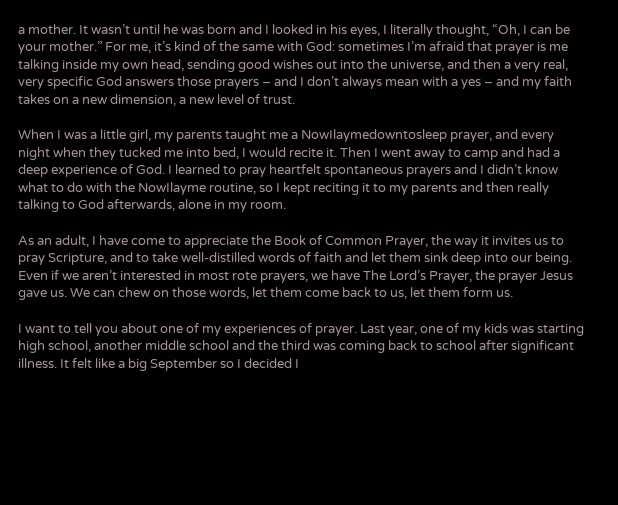a mother. It wasn’t until he was born and I looked in his eyes, I literally thought, “Oh, I can be your mother.” For me, it’s kind of the same with God: sometimes I’m afraid that prayer is me talking inside my own head, sending good wishes out into the universe, and then a very real, very specific God answers those prayers – and I don’t always mean with a yes – and my faith takes on a new dimension, a new level of trust.

When I was a little girl, my parents taught me a NowIlaymedowntosleep prayer, and every night when they tucked me into bed, I would recite it. Then I went away to camp and had a deep experience of God. I learned to pray heartfelt spontaneous prayers and I didn’t know what to do with the NowIlayme routine, so I kept reciting it to my parents and then really talking to God afterwards, alone in my room.

As an adult, I have come to appreciate the Book of Common Prayer, the way it invites us to pray Scripture, and to take well-distilled words of faith and let them sink deep into our being. Even if we aren’t interested in most rote prayers, we have The Lord’s Prayer, the prayer Jesus gave us. We can chew on those words, let them come back to us, let them form us.

I want to tell you about one of my experiences of prayer. Last year, one of my kids was starting high school, another middle school and the third was coming back to school after significant illness. It felt like a big September so I decided I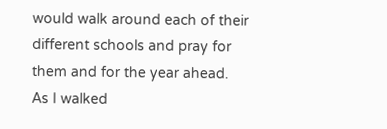would walk around each of their different schools and pray for them and for the year ahead. As I walked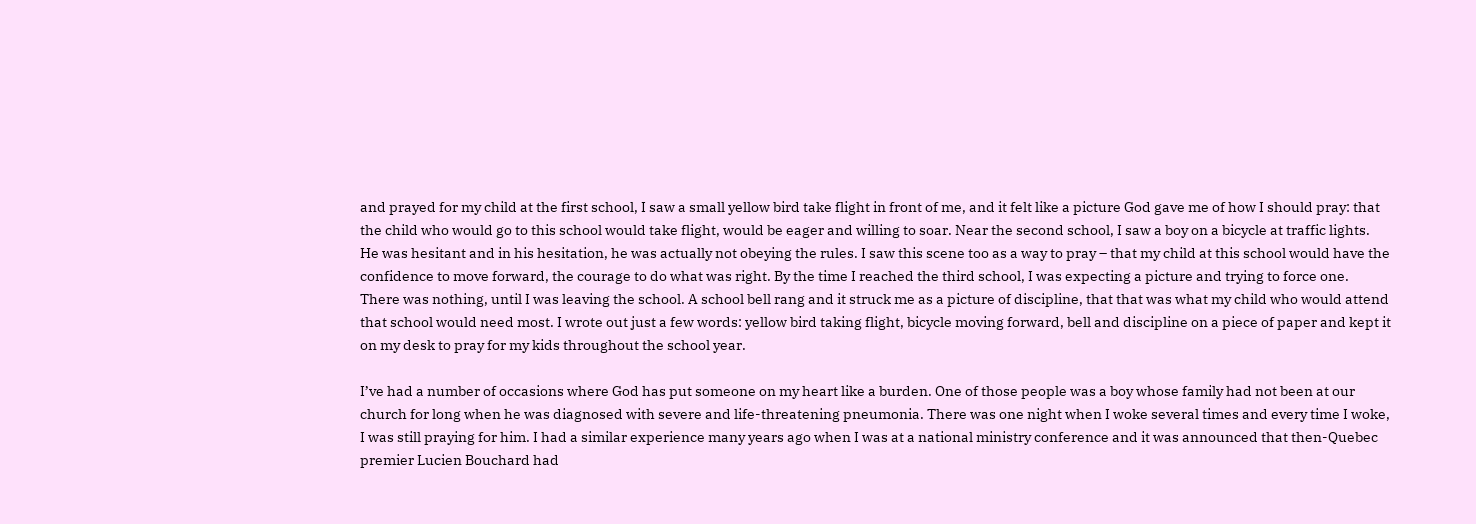and prayed for my child at the first school, I saw a small yellow bird take flight in front of me, and it felt like a picture God gave me of how I should pray: that the child who would go to this school would take flight, would be eager and willing to soar. Near the second school, I saw a boy on a bicycle at traffic lights. He was hesitant and in his hesitation, he was actually not obeying the rules. I saw this scene too as a way to pray – that my child at this school would have the confidence to move forward, the courage to do what was right. By the time I reached the third school, I was expecting a picture and trying to force one. There was nothing, until I was leaving the school. A school bell rang and it struck me as a picture of discipline, that that was what my child who would attend that school would need most. I wrote out just a few words: yellow bird taking flight, bicycle moving forward, bell and discipline on a piece of paper and kept it on my desk to pray for my kids throughout the school year.

I’ve had a number of occasions where God has put someone on my heart like a burden. One of those people was a boy whose family had not been at our church for long when he was diagnosed with severe and life-threatening pneumonia. There was one night when I woke several times and every time I woke, I was still praying for him. I had a similar experience many years ago when I was at a national ministry conference and it was announced that then-Quebec premier Lucien Bouchard had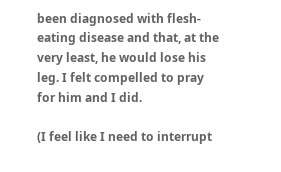been diagnosed with flesh-eating disease and that, at the very least, he would lose his leg. I felt compelled to pray for him and I did.

(I feel like I need to interrupt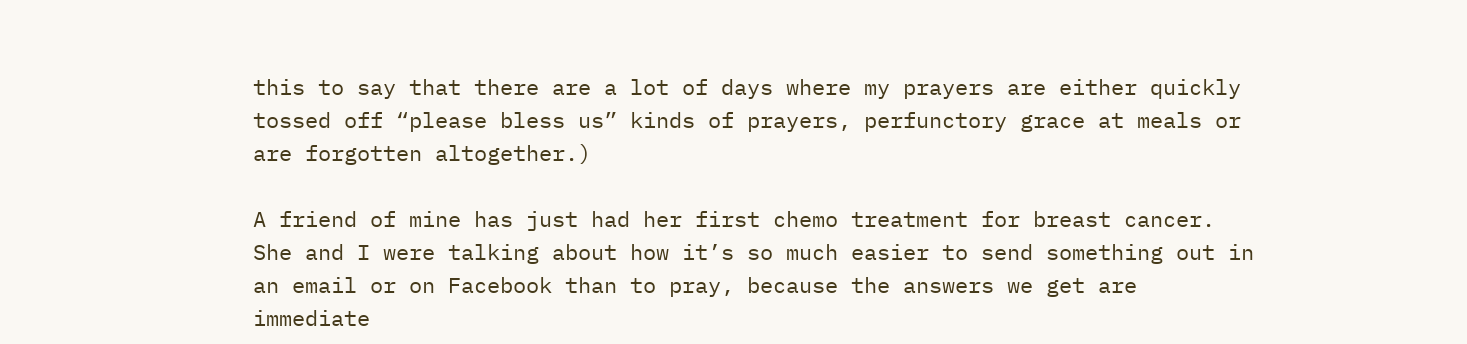this to say that there are a lot of days where my prayers are either quickly tossed off “please bless us” kinds of prayers, perfunctory grace at meals or are forgotten altogether.)

A friend of mine has just had her first chemo treatment for breast cancer. She and I were talking about how it’s so much easier to send something out in an email or on Facebook than to pray, because the answers we get are immediate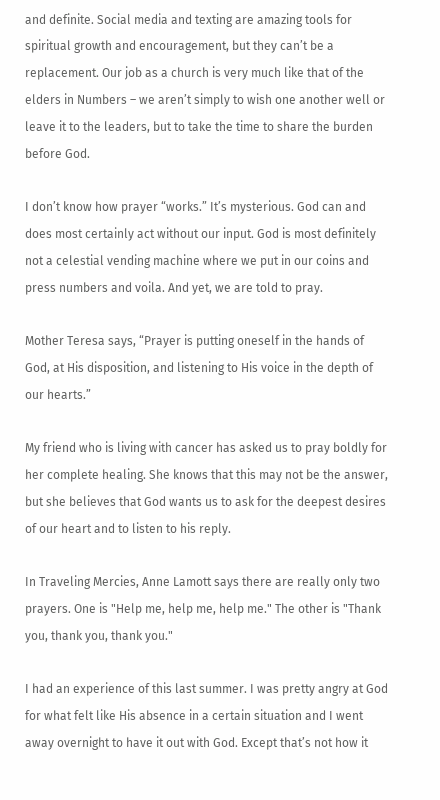and definite. Social media and texting are amazing tools for spiritual growth and encouragement, but they can’t be a replacement. Our job as a church is very much like that of the elders in Numbers – we aren’t simply to wish one another well or leave it to the leaders, but to take the time to share the burden before God.

I don’t know how prayer “works.” It’s mysterious. God can and does most certainly act without our input. God is most definitely not a celestial vending machine where we put in our coins and press numbers and voila. And yet, we are told to pray.

Mother Teresa says, “Prayer is putting oneself in the hands of God, at His disposition, and listening to His voice in the depth of our hearts.”

My friend who is living with cancer has asked us to pray boldly for her complete healing. She knows that this may not be the answer, but she believes that God wants us to ask for the deepest desires of our heart and to listen to his reply.

In Traveling Mercies, Anne Lamott says there are really only two prayers. One is "Help me, help me, help me." The other is "Thank you, thank you, thank you."

I had an experience of this last summer. I was pretty angry at God for what felt like His absence in a certain situation and I went away overnight to have it out with God. Except that’s not how it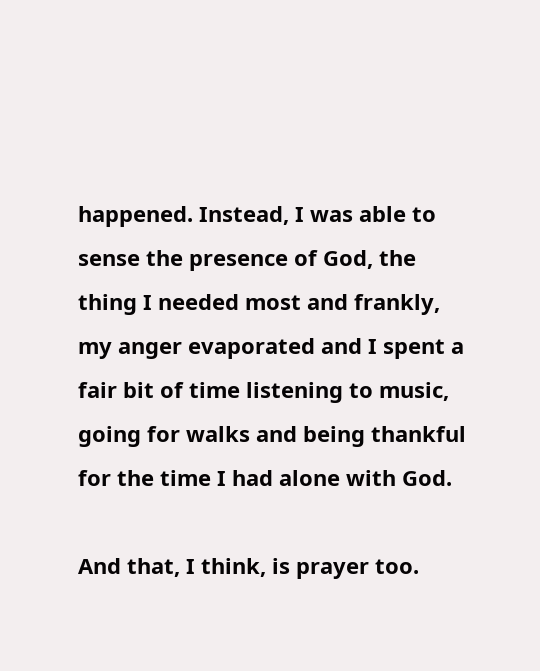happened. Instead, I was able to sense the presence of God, the thing I needed most and frankly, my anger evaporated and I spent a fair bit of time listening to music, going for walks and being thankful for the time I had alone with God.

And that, I think, is prayer too.